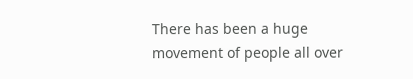There has been a huge movement of people all over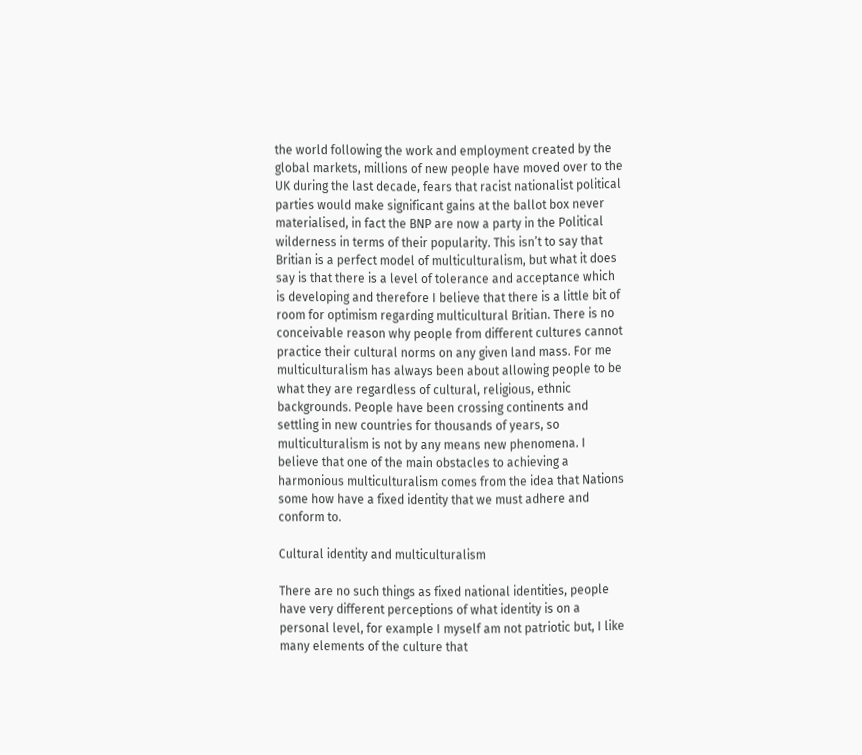the world following the work and employment created by the global markets, millions of new people have moved over to the UK during the last decade, fears that racist nationalist political parties would make significant gains at the ballot box never materialised, in fact the BNP are now a party in the Political wilderness in terms of their popularity. This isn’t to say that Britian is a perfect model of multiculturalism, but what it does say is that there is a level of tolerance and acceptance which is developing and therefore I believe that there is a little bit of room for optimism regarding multicultural Britian. There is no conceivable reason why people from different cultures cannot practice their cultural norms on any given land mass. For me multiculturalism has always been about allowing people to be what they are regardless of cultural, religious, ethnic backgrounds. People have been crossing continents and settling in new countries for thousands of years, so multiculturalism is not by any means new phenomena. I believe that one of the main obstacles to achieving a harmonious multiculturalism comes from the idea that Nations some how have a fixed identity that we must adhere and conform to.

Cultural identity and multiculturalism

There are no such things as fixed national identities, people have very different perceptions of what identity is on a personal level, for example I myself am not patriotic but, I like many elements of the culture that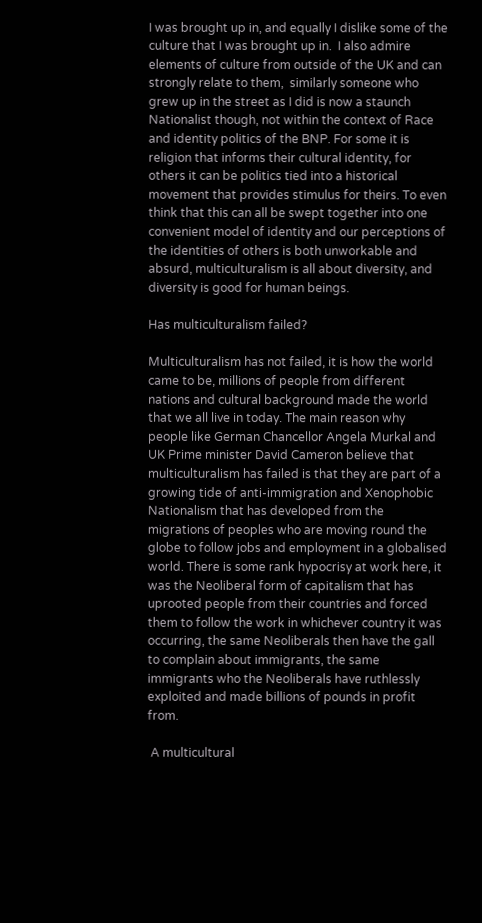I was brought up in, and equally I dislike some of the culture that I was brought up in.  I also admire elements of culture from outside of the UK and can strongly relate to them,  similarly someone who grew up in the street as I did is now a staunch Nationalist though, not within the context of Race and identity politics of the BNP. For some it is religion that informs their cultural identity, for others it can be politics tied into a historical movement that provides stimulus for theirs. To even think that this can all be swept together into one convenient model of identity and our perceptions of the identities of others is both unworkable and absurd, multiculturalism is all about diversity, and diversity is good for human beings.

Has multiculturalism failed?

Multiculturalism has not failed, it is how the world came to be, millions of people from different nations and cultural background made the world that we all live in today. The main reason why people like German Chancellor Angela Murkal and UK Prime minister David Cameron believe that multiculturalism has failed is that they are part of a growing tide of anti-immigration and Xenophobic Nationalism that has developed from the migrations of peoples who are moving round the globe to follow jobs and employment in a globalised world. There is some rank hypocrisy at work here, it was the Neoliberal form of capitalism that has uprooted people from their countries and forced them to follow the work in whichever country it was occurring, the same Neoliberals then have the gall to complain about immigrants, the same immigrants who the Neoliberals have ruthlessly exploited and made billions of pounds in profit from.

 A multicultural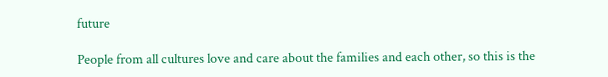future

People from all cultures love and care about the families and each other, so this is the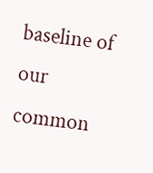baseline of our common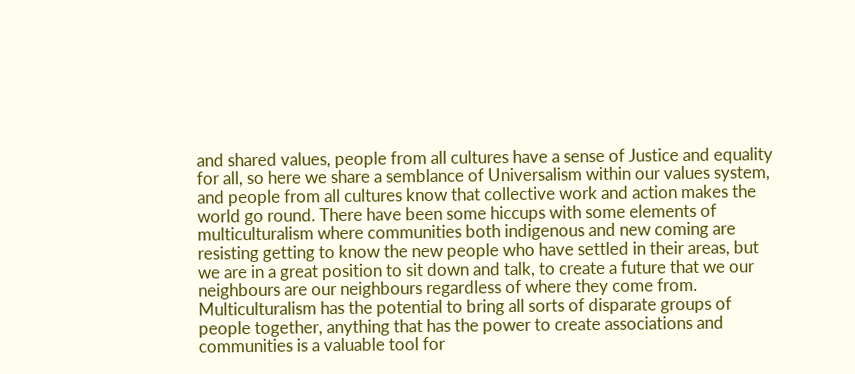and shared values, people from all cultures have a sense of Justice and equality for all, so here we share a semblance of Universalism within our values system, and people from all cultures know that collective work and action makes the world go round. There have been some hiccups with some elements of multiculturalism where communities both indigenous and new coming are resisting getting to know the new people who have settled in their areas, but we are in a great position to sit down and talk, to create a future that we our neighbours are our neighbours regardless of where they come from. Multiculturalism has the potential to bring all sorts of disparate groups of people together, anything that has the power to create associations and communities is a valuable tool for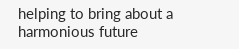helping to bring about a harmonious future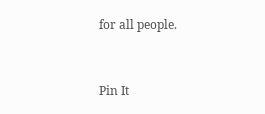for all people.


Pin It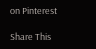on Pinterest

Share This